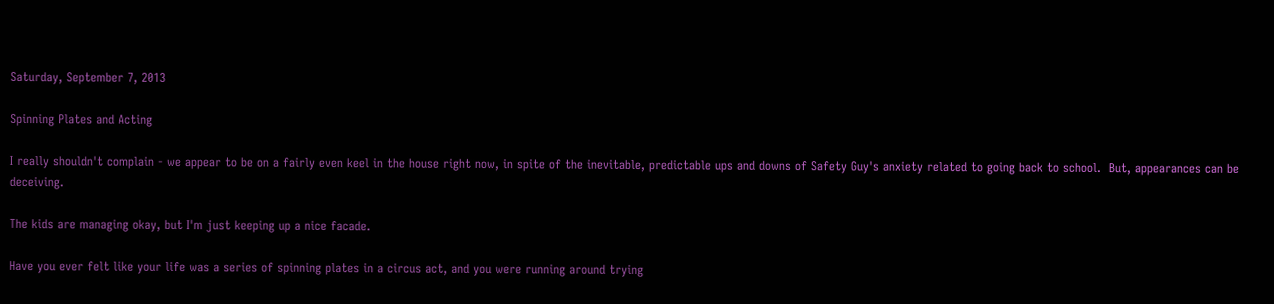Saturday, September 7, 2013

Spinning Plates and Acting

I really shouldn't complain - we appear to be on a fairly even keel in the house right now, in spite of the inevitable, predictable ups and downs of Safety Guy's anxiety related to going back to school.  But, appearances can be deceiving.

The kids are managing okay, but I'm just keeping up a nice facade.

Have you ever felt like your life was a series of spinning plates in a circus act, and you were running around trying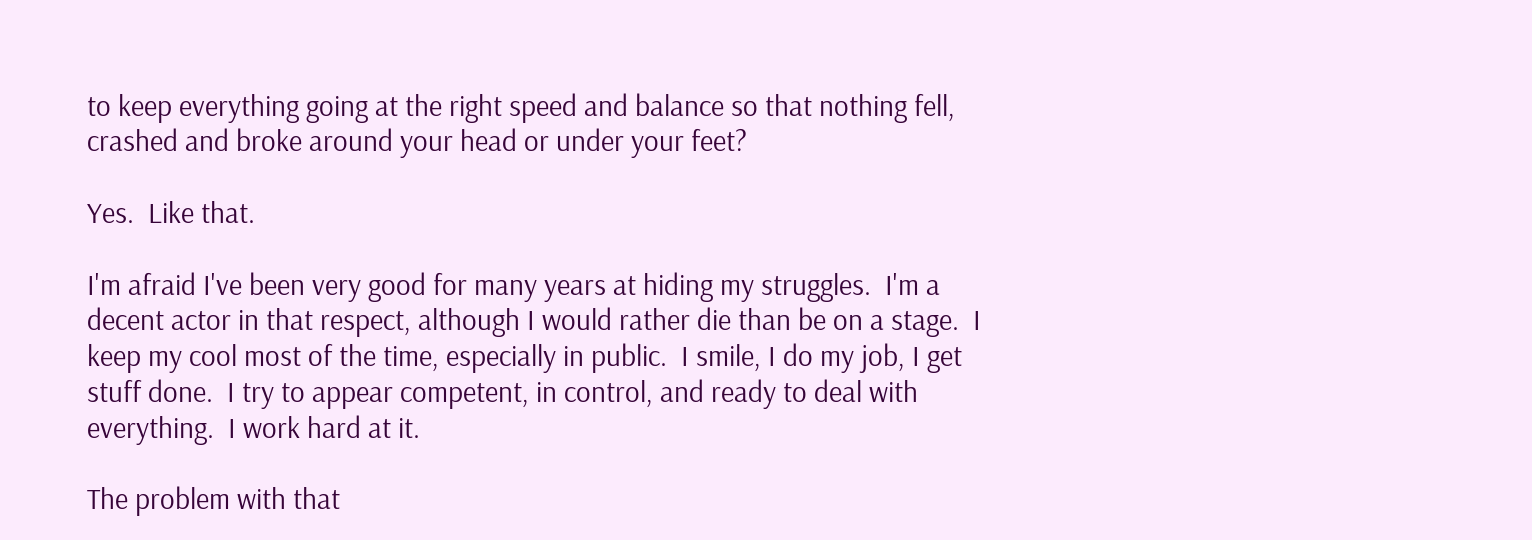to keep everything going at the right speed and balance so that nothing fell, crashed and broke around your head or under your feet?

Yes.  Like that.

I'm afraid I've been very good for many years at hiding my struggles.  I'm a decent actor in that respect, although I would rather die than be on a stage.  I keep my cool most of the time, especially in public.  I smile, I do my job, I get stuff done.  I try to appear competent, in control, and ready to deal with everything.  I work hard at it.

The problem with that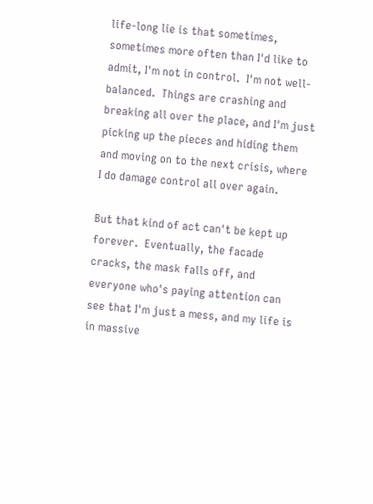life-long lie is that sometimes, sometimes more often than I'd like to admit, I'm not in control.  I'm not well-balanced.  Things are crashing and breaking all over the place, and I'm just picking up the pieces and hiding them and moving on to the next crisis, where I do damage control all over again.

But that kind of act can't be kept up forever.  Eventually, the facade cracks, the mask falls off, and everyone who's paying attention can see that I'm just a mess, and my life is in massive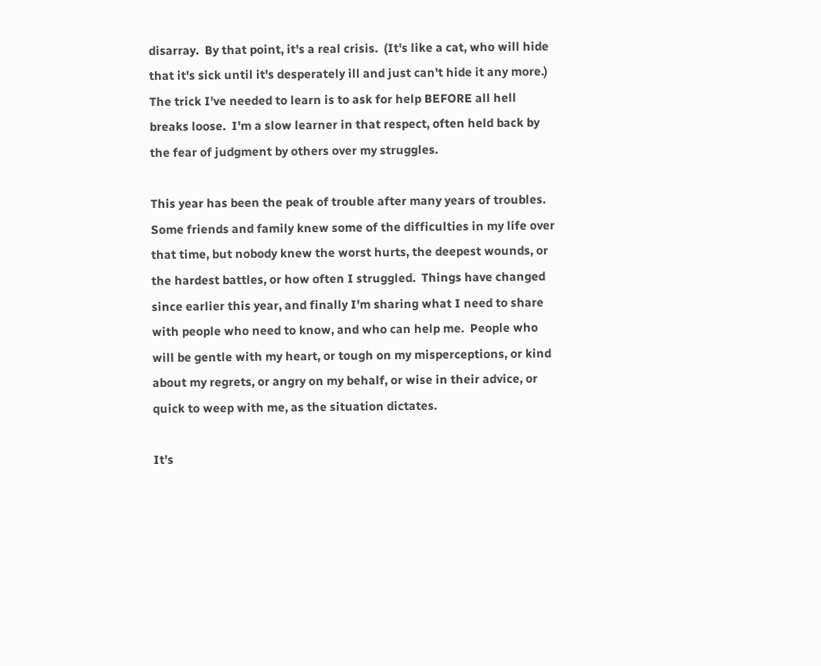disarray.  By that point, it's a real crisis.  (It's like a cat, who will hide that it's sick until it's desperately ill and just can't hide it any more.)  The trick I've needed to learn is to ask for help BEFORE all hell breaks loose.  I'm a slow learner in that respect, often held back by the fear of judgment by others over my struggles.

This year has been the peak of trouble after many years of troubles.  Some friends and family knew some of the difficulties in my life over that time, but nobody knew the worst hurts, the deepest wounds, or the hardest battles, or how often I struggled.  Things have changed since earlier this year, and finally I'm sharing what I need to share with people who need to know, and who can help me.  People who will be gentle with my heart, or tough on my misperceptions, or kind about my regrets, or angry on my behalf, or wise in their advice, or quick to weep with me, as the situation dictates.

It's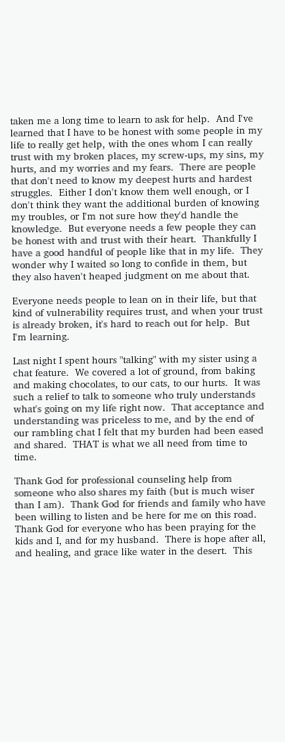taken me a long time to learn to ask for help.  And I've learned that I have to be honest with some people in my life to really get help, with the ones whom I can really trust with my broken places, my screw-ups, my sins, my hurts, and my worries and my fears.  There are people that don't need to know my deepest hurts and hardest struggles.  Either I don't know them well enough, or I don't think they want the additional burden of knowing my troubles, or I'm not sure how they'd handle the knowledge.  But everyone needs a few people they can be honest with and trust with their heart.  Thankfully I have a good handful of people like that in my life.  They wonder why I waited so long to confide in them, but they also haven't heaped judgment on me about that.

Everyone needs people to lean on in their life, but that kind of vulnerability requires trust, and when your trust is already broken, it's hard to reach out for help.  But I'm learning.

Last night I spent hours "talking" with my sister using a chat feature.  We covered a lot of ground, from baking and making chocolates, to our cats, to our hurts.  It was such a relief to talk to someone who truly understands what's going on my life right now.  That acceptance and understanding was priceless to me, and by the end of our rambling chat I felt that my burden had been eased and shared.  THAT is what we all need from time to time.

Thank God for professional counseling help from someone who also shares my faith (but is much wiser than I am).  Thank God for friends and family who have been willing to listen and be here for me on this road.  Thank God for everyone who has been praying for the kids and I, and for my husband.  There is hope after all, and healing, and grace like water in the desert.  This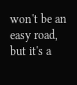won't be an easy road, but it's a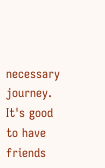necessary journey.  It's good to have friends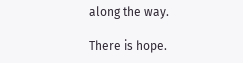along the way.

There is hope.